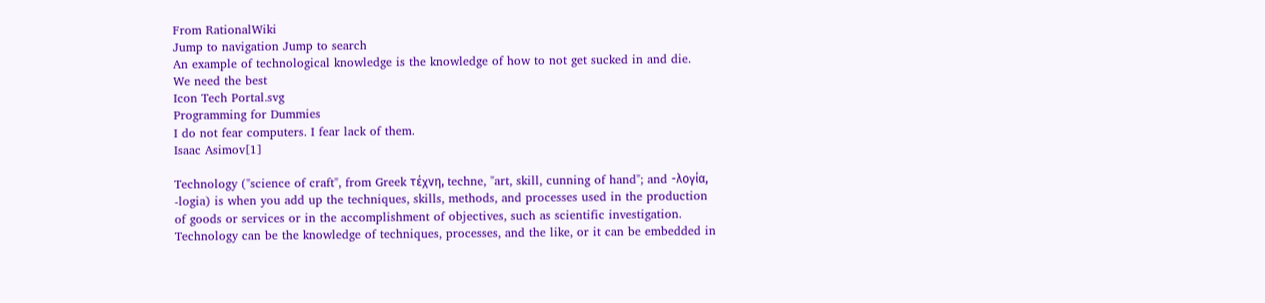From RationalWiki
Jump to navigation Jump to search
An example of technological knowledge is the knowledge of how to not get sucked in and die.
We need the best
Icon Tech Portal.svg
Programming for Dummies
I do not fear computers. I fear lack of them.
Isaac Asimov[1]

Technology ("science of craft", from Greek τέχνη, techne, "art, skill, cunning of hand"; and -λογία, -logia) is when you add up the techniques, skills, methods, and processes used in the production of goods or services or in the accomplishment of objectives, such as scientific investigation. Technology can be the knowledge of techniques, processes, and the like, or it can be embedded in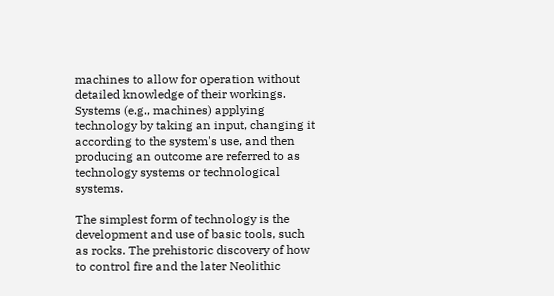machines to allow for operation without detailed knowledge of their workings. Systems (e.g., machines) applying technology by taking an input, changing it according to the system's use, and then producing an outcome are referred to as technology systems or technological systems.

The simplest form of technology is the development and use of basic tools, such as rocks. The prehistoric discovery of how to control fire and the later Neolithic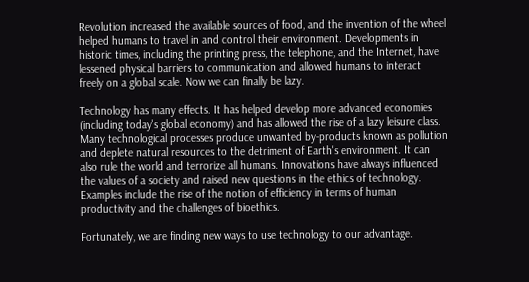Revolution increased the available sources of food, and the invention of the wheel helped humans to travel in and control their environment. Developments in historic times, including the printing press, the telephone, and the Internet, have lessened physical barriers to communication and allowed humans to interact freely on a global scale. Now we can finally be lazy.

Technology has many effects. It has helped develop more advanced economies (including today's global economy) and has allowed the rise of a lazy leisure class. Many technological processes produce unwanted by-products known as pollution and deplete natural resources to the detriment of Earth's environment. It can also rule the world and terrorize all humans. Innovations have always influenced the values of a society and raised new questions in the ethics of technology. Examples include the rise of the notion of efficiency in terms of human productivity and the challenges of bioethics.

Fortunately, we are finding new ways to use technology to our advantage.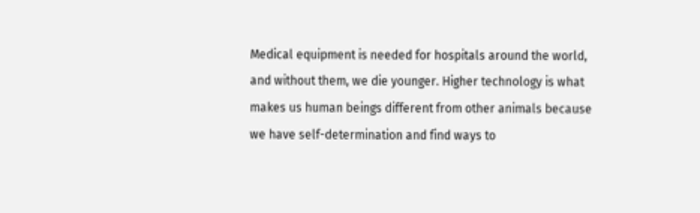Medical equipment is needed for hospitals around the world, and without them, we die younger. Higher technology is what makes us human beings different from other animals because we have self-determination and find ways to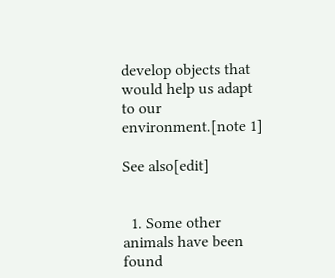develop objects that would help us adapt to our environment.[note 1]

See also[edit]


  1. Some other animals have been found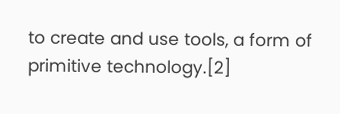to create and use tools, a form of primitive technology.[2]